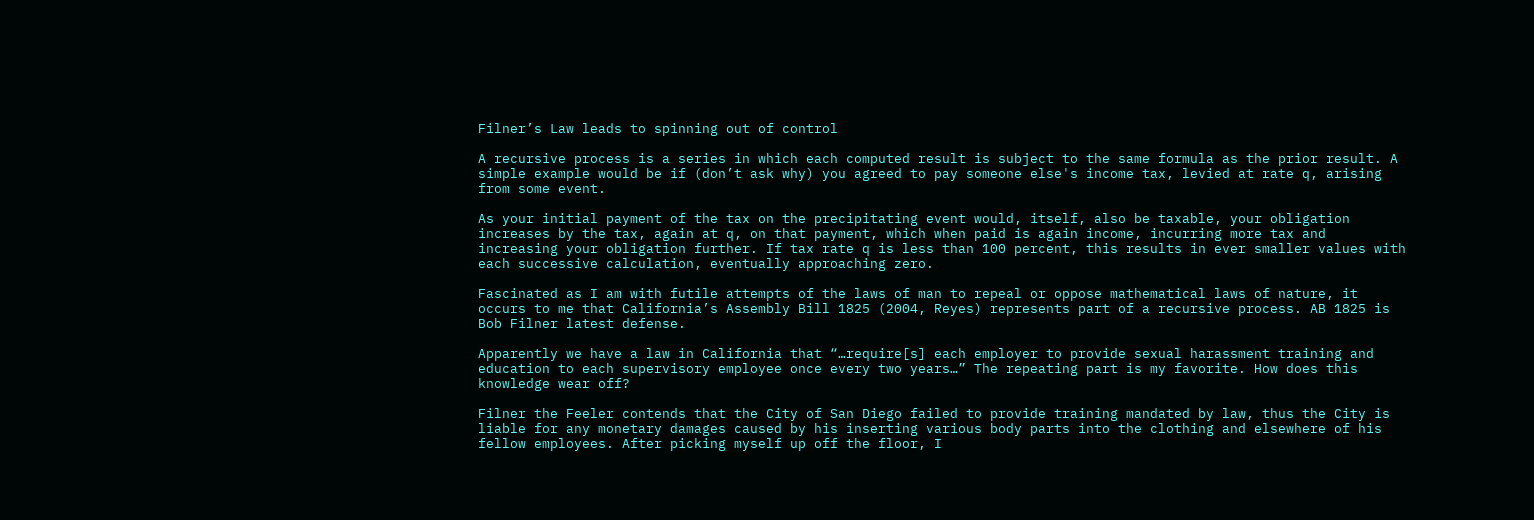Filner’s Law leads to spinning out of control

A recursive process is a series in which each computed result is subject to the same formula as the prior result. A simple example would be if (don’t ask why) you agreed to pay someone else's income tax, levied at rate q, arising from some event.

As your initial payment of the tax on the precipitating event would, itself, also be taxable, your obligation increases by the tax, again at q, on that payment, which when paid is again income, incurring more tax and increasing your obligation further. If tax rate q is less than 100 percent, this results in ever smaller values with each successive calculation, eventually approaching zero.

Fascinated as I am with futile attempts of the laws of man to repeal or oppose mathematical laws of nature, it occurs to me that California’s Assembly Bill 1825 (2004, Reyes) represents part of a recursive process. AB 1825 is Bob Filner latest defense.

Apparently we have a law in California that “…require[s] each employer to provide sexual harassment training and education to each supervisory employee once every two years…” The repeating part is my favorite. How does this knowledge wear off?

Filner the Feeler contends that the City of San Diego failed to provide training mandated by law, thus the City is liable for any monetary damages caused by his inserting various body parts into the clothing and elsewhere of his fellow employees. After picking myself up off the floor, I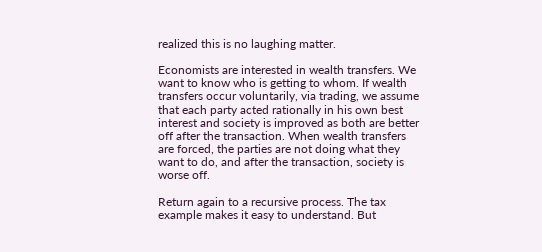realized this is no laughing matter.

Economists are interested in wealth transfers. We want to know who is getting to whom. If wealth transfers occur voluntarily, via trading, we assume that each party acted rationally in his own best interest and society is improved as both are better off after the transaction. When wealth transfers are forced, the parties are not doing what they want to do, and after the transaction, society is worse off.

Return again to a recursive process. The tax example makes it easy to understand. But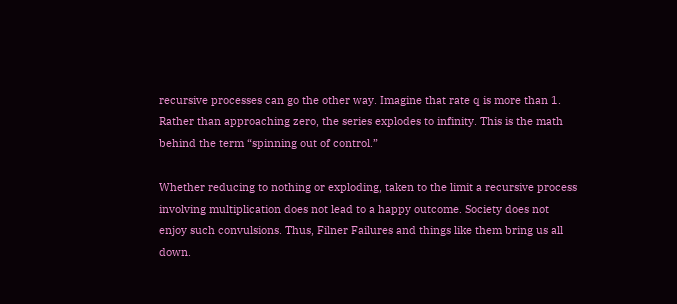recursive processes can go the other way. Imagine that rate q is more than 1. Rather than approaching zero, the series explodes to infinity. This is the math behind the term “spinning out of control.”

Whether reducing to nothing or exploding, taken to the limit a recursive process involving multiplication does not lead to a happy outcome. Society does not enjoy such convulsions. Thus, Filner Failures and things like them bring us all down.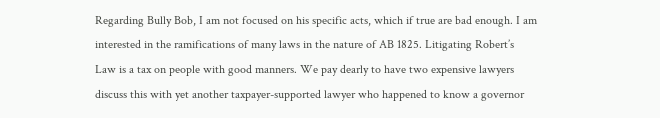Regarding Bully Bob, I am not focused on his specific acts, which if true are bad enough. I am interested in the ramifications of many laws in the nature of AB 1825. Litigating Robert’s Law is a tax on people with good manners. We pay dearly to have two expensive lawyers discuss this with yet another taxpayer-supported lawyer who happened to know a governor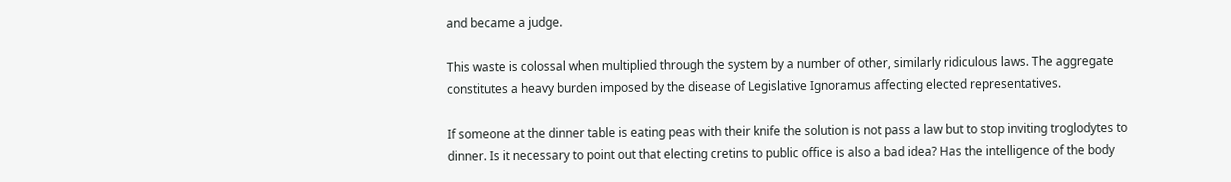and became a judge.

This waste is colossal when multiplied through the system by a number of other, similarly ridiculous laws. The aggregate constitutes a heavy burden imposed by the disease of Legislative Ignoramus affecting elected representatives.

If someone at the dinner table is eating peas with their knife the solution is not pass a law but to stop inviting troglodytes to dinner. Is it necessary to point out that electing cretins to public office is also a bad idea? Has the intelligence of the body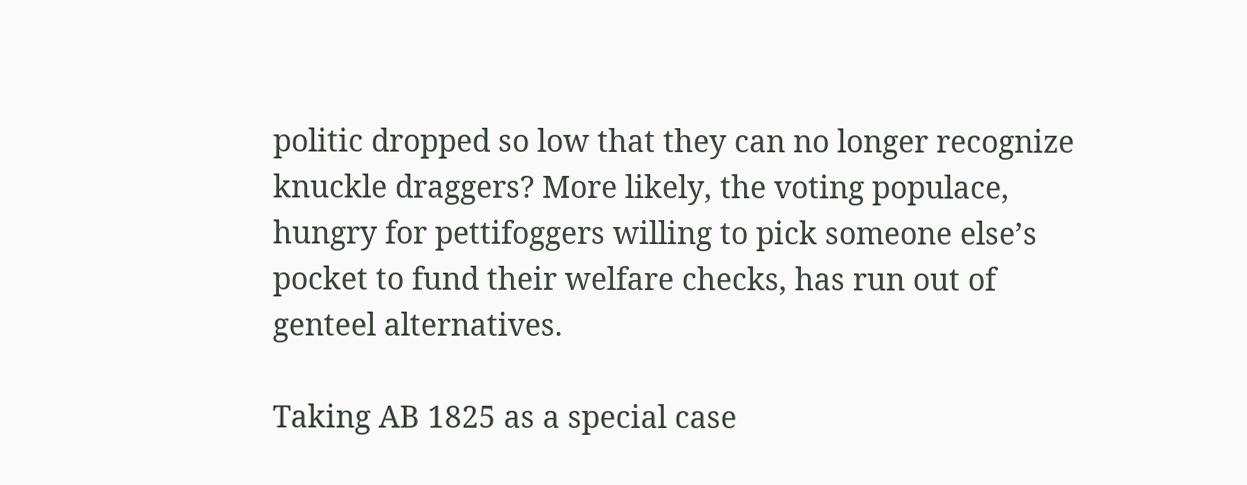politic dropped so low that they can no longer recognize knuckle draggers? More likely, the voting populace, hungry for pettifoggers willing to pick someone else’s pocket to fund their welfare checks, has run out of genteel alternatives.

Taking AB 1825 as a special case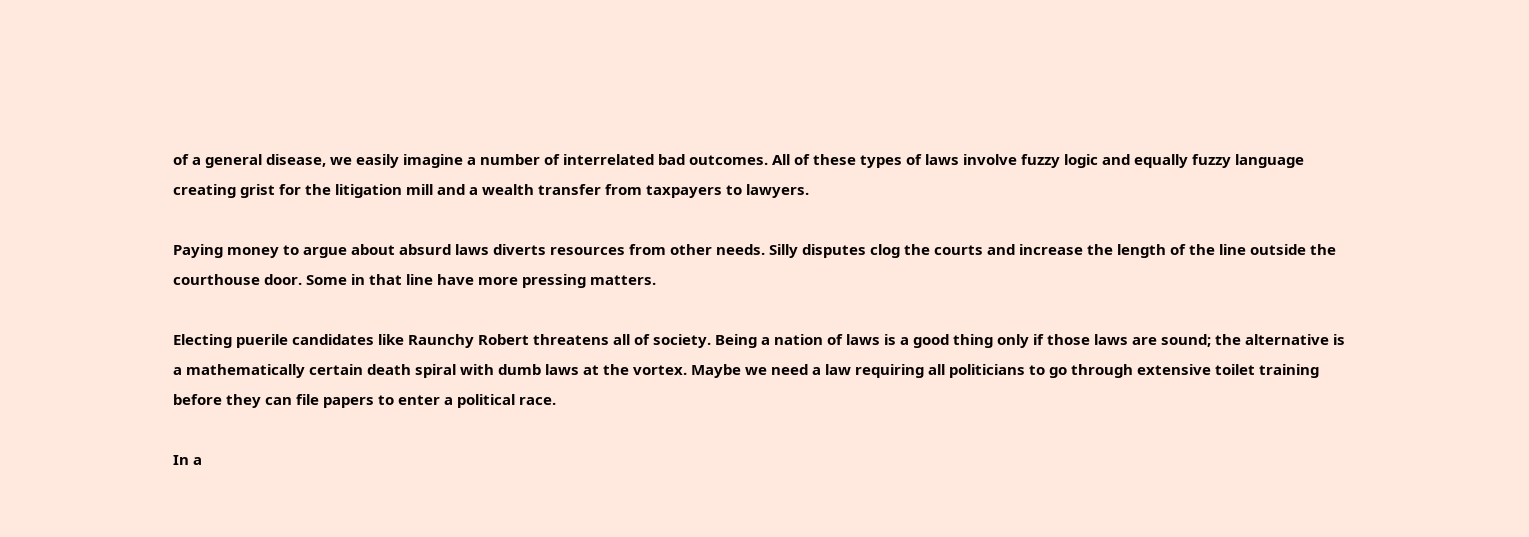of a general disease, we easily imagine a number of interrelated bad outcomes. All of these types of laws involve fuzzy logic and equally fuzzy language creating grist for the litigation mill and a wealth transfer from taxpayers to lawyers.

Paying money to argue about absurd laws diverts resources from other needs. Silly disputes clog the courts and increase the length of the line outside the courthouse door. Some in that line have more pressing matters.

Electing puerile candidates like Raunchy Robert threatens all of society. Being a nation of laws is a good thing only if those laws are sound; the alternative is a mathematically certain death spiral with dumb laws at the vortex. Maybe we need a law requiring all politicians to go through extensive toilet training before they can file papers to enter a political race.

In a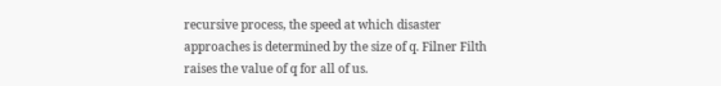recursive process, the speed at which disaster approaches is determined by the size of q. Filner Filth raises the value of q for all of us.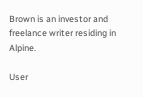Brown is an investor and freelance writer residing in Alpine.

User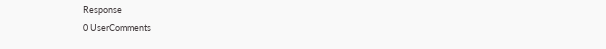Response
0 UserComments